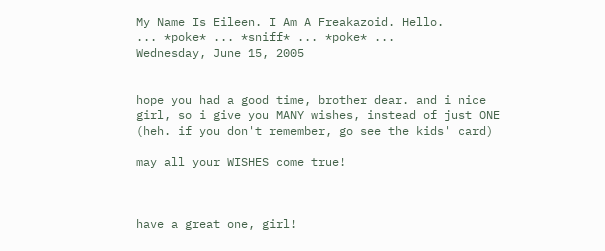My Name Is Eileen. I Am A Freakazoid. Hello.
... *poke* ... *sniff* ... *poke* ...
Wednesday, June 15, 2005


hope you had a good time, brother dear. and i nice girl, so i give you MANY wishes, instead of just ONE (heh. if you don't remember, go see the kids' card)

may all your WISHES come true!



have a great one, girl!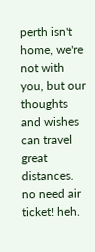perth isn't home, we're not with you, but our thoughts and wishes can travel great distances. no need air ticket! heh.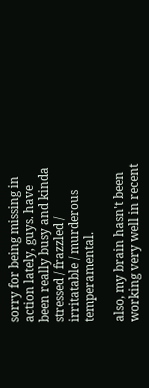sorry for being missing in action lately, guys. have been really busy and kinda stressed / frazzled / irritatable / murderous temperamental.

also, my brain hasn't been working very well in recent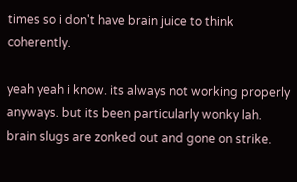times so i don't have brain juice to think coherently.

yeah yeah i know. its always not working properly anyways. but its been particularly wonky lah. brain slugs are zonked out and gone on strike.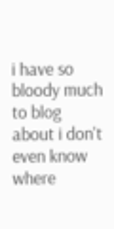i have so bloody much to blog about i don't even know where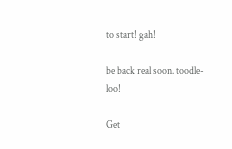to start! gah!

be back real soon. toodle-loo!

Get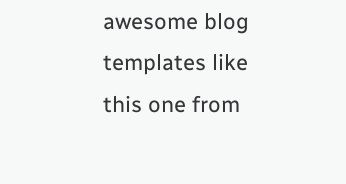awesome blog templates like this one from